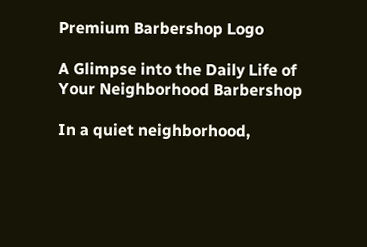Premium Barbershop Logo

A Glimpse into the Daily Life of Your Neighborhood Barbershop

In a quiet neighborhood,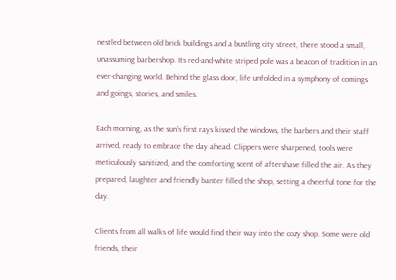nestled between old brick buildings and a bustling city street, there stood a small, unassuming barbershop. Its red-and-white striped pole was a beacon of tradition in an ever-changing world. Behind the glass door, life unfolded in a symphony of comings and goings, stories, and smiles.

Each morning, as the sun’s first rays kissed the windows, the barbers and their staff arrived, ready to embrace the day ahead. Clippers were sharpened, tools were meticulously sanitized, and the comforting scent of aftershave filled the air. As they prepared, laughter and friendly banter filled the shop, setting a cheerful tone for the day.

Clients from all walks of life would find their way into the cozy shop. Some were old friends, their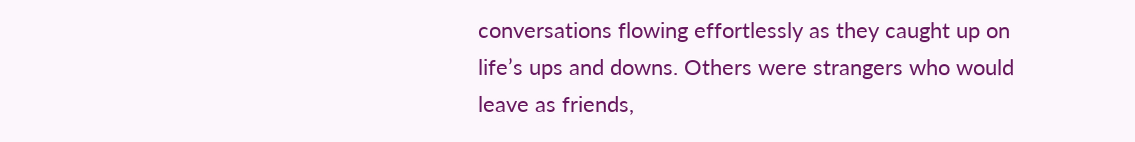conversations flowing effortlessly as they caught up on life’s ups and downs. Others were strangers who would leave as friends,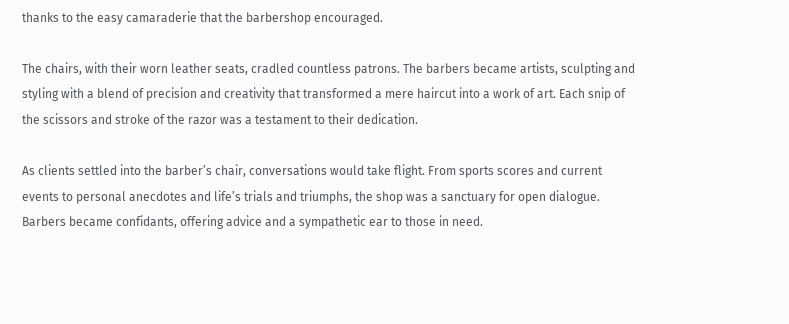thanks to the easy camaraderie that the barbershop encouraged.

The chairs, with their worn leather seats, cradled countless patrons. The barbers became artists, sculpting and styling with a blend of precision and creativity that transformed a mere haircut into a work of art. Each snip of the scissors and stroke of the razor was a testament to their dedication.

As clients settled into the barber’s chair, conversations would take flight. From sports scores and current events to personal anecdotes and life’s trials and triumphs, the shop was a sanctuary for open dialogue. Barbers became confidants, offering advice and a sympathetic ear to those in need.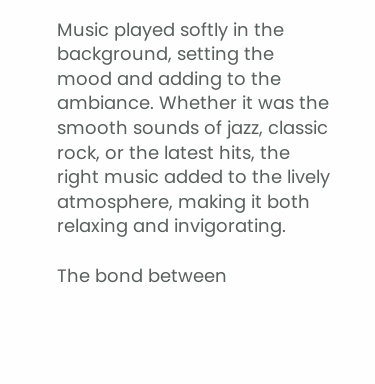Music played softly in the background, setting the mood and adding to the ambiance. Whether it was the smooth sounds of jazz, classic rock, or the latest hits, the right music added to the lively atmosphere, making it both relaxing and invigorating.

The bond between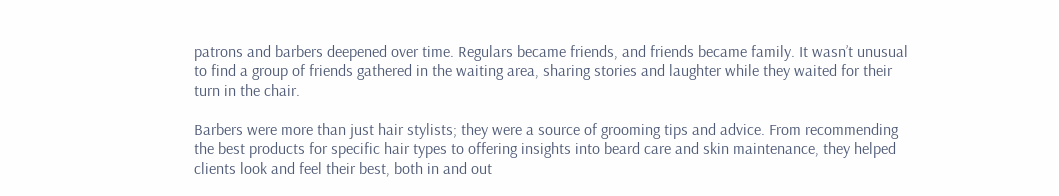patrons and barbers deepened over time. Regulars became friends, and friends became family. It wasn’t unusual to find a group of friends gathered in the waiting area, sharing stories and laughter while they waited for their turn in the chair.

Barbers were more than just hair stylists; they were a source of grooming tips and advice. From recommending the best products for specific hair types to offering insights into beard care and skin maintenance, they helped clients look and feel their best, both in and out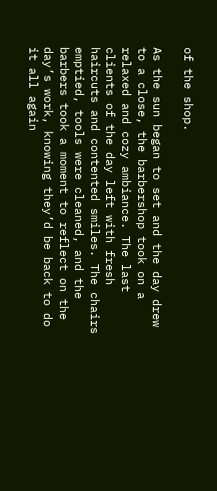of the shop.

As the sun began to set and the day drew to a close, the barbershop took on a relaxed and cozy ambiance. The last clients of the day left with fresh haircuts and contented smiles. The chairs emptied, tools were cleaned, and the barbers took a moment to reflect on the day’s work, knowing they’d be back to do it all again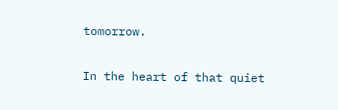tomorrow.

In the heart of that quiet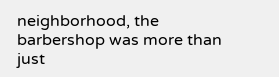neighborhood, the barbershop was more than just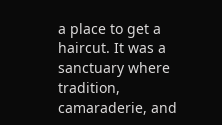a place to get a haircut. It was a sanctuary where tradition, camaraderie, and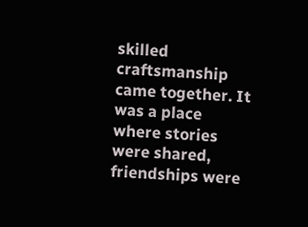skilled craftsmanship came together. It was a place where stories were shared, friendships were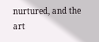nurtured, and the art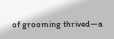of grooming thrived—a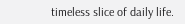timeless slice of daily life.